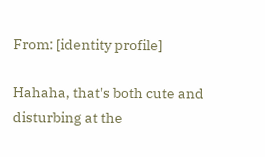From: [identity profile]

Hahaha, that's both cute and disturbing at the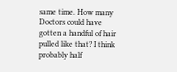same time. How many Doctors could have gotten a handful of hair pulled like that? I think probably half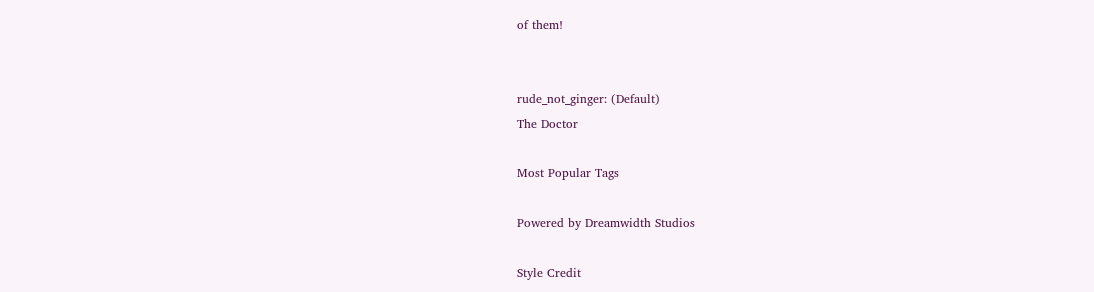of them!


rude_not_ginger: (Default)
The Doctor

Most Popular Tags

Powered by Dreamwidth Studios

Style Credit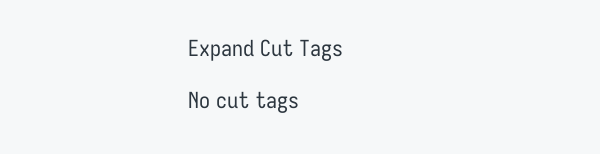Expand Cut Tags

No cut tags